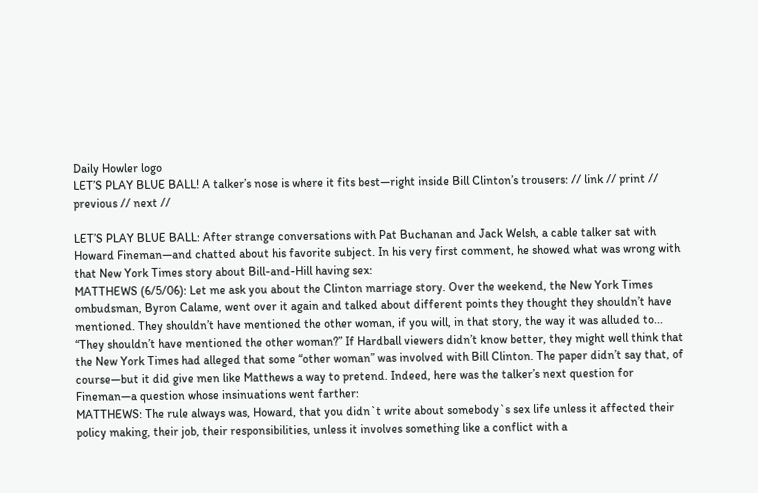Daily Howler logo
LET’S PLAY BLUE BALL! A talker’s nose is where it fits best—right inside Bill Clinton’s trousers: // link // print // previous // next //

LET’S PLAY BLUE BALL: After strange conversations with Pat Buchanan and Jack Welsh, a cable talker sat with Howard Fineman—and chatted about his favorite subject. In his very first comment, he showed what was wrong with that New York Times story about Bill-and-Hill having sex:
MATTHEWS (6/5/06): Let me ask you about the Clinton marriage story. Over the weekend, the New York Times ombudsman, Byron Calame, went over it again and talked about different points they thought they shouldn’t have mentioned. They shouldn’t have mentioned the other woman, if you will, in that story, the way it was alluded to...
“They shouldn’t have mentioned the other woman?” If Hardball viewers didn’t know better, they might well think that the New York Times had alleged that some “other woman” was involved with Bill Clinton. The paper didn’t say that, of course—but it did give men like Matthews a way to pretend. Indeed, here was the talker’s next question for Fineman—a question whose insinuations went farther:
MATTHEWS: The rule always was, Howard, that you didn`t write about somebody`s sex life unless it affected their policy making, their job, their responsibilities, unless it involves something like a conflict with a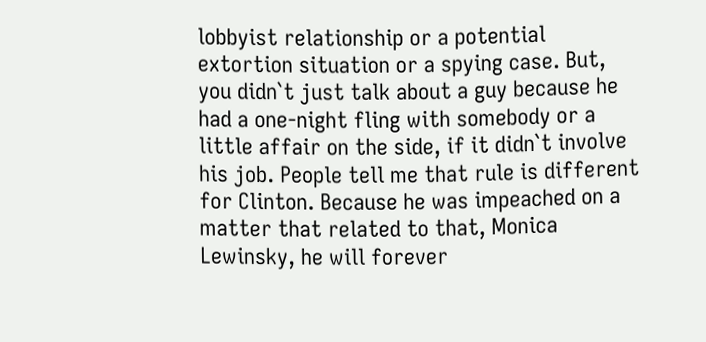lobbyist relationship or a potential extortion situation or a spying case. But, you didn`t just talk about a guy because he had a one-night fling with somebody or a little affair on the side, if it didn`t involve his job. People tell me that rule is different for Clinton. Because he was impeached on a matter that related to that, Monica Lewinsky, he will forever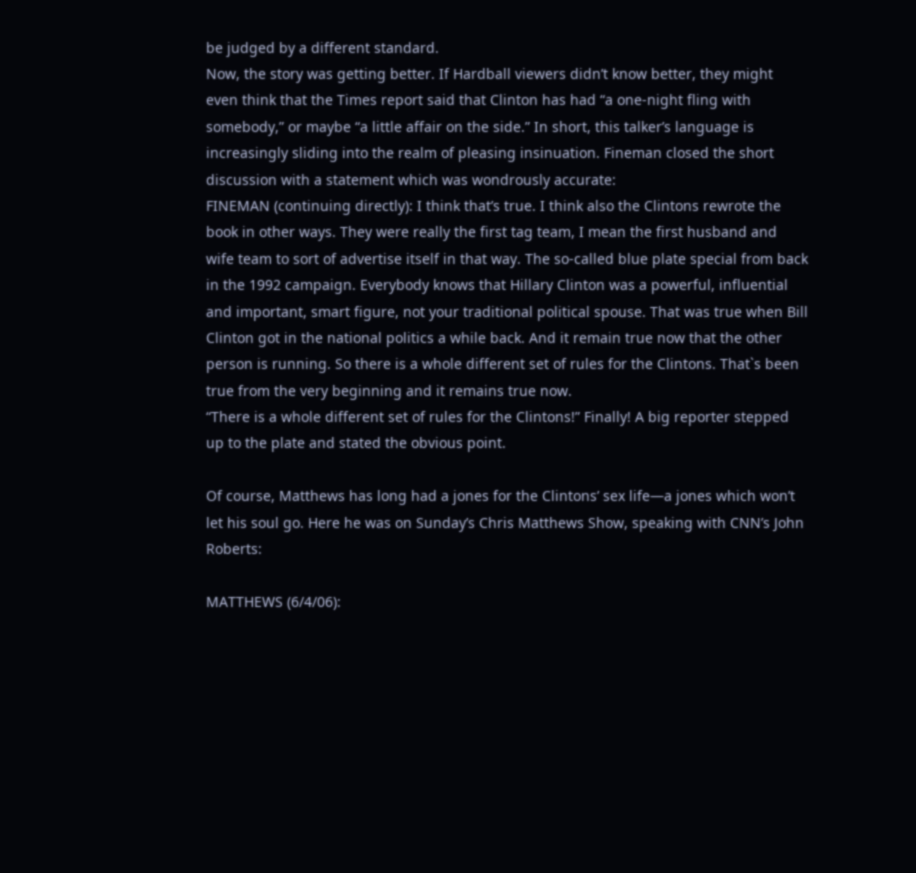be judged by a different standard.
Now, the story was getting better. If Hardball viewers didn’t know better, they might even think that the Times report said that Clinton has had “a one-night fling with somebody,” or maybe “a little affair on the side.” In short, this talker’s language is increasingly sliding into the realm of pleasing insinuation. Fineman closed the short discussion with a statement which was wondrously accurate:
FINEMAN (continuing directly): I think that’s true. I think also the Clintons rewrote the book in other ways. They were really the first tag team, I mean the first husband and wife team to sort of advertise itself in that way. The so-called blue plate special from back in the 1992 campaign. Everybody knows that Hillary Clinton was a powerful, influential and important, smart figure, not your traditional political spouse. That was true when Bill Clinton got in the national politics a while back. And it remain true now that the other person is running. So there is a whole different set of rules for the Clintons. That`s been true from the very beginning and it remains true now.
“There is a whole different set of rules for the Clintons!” Finally! A big reporter stepped up to the plate and stated the obvious point.

Of course, Matthews has long had a jones for the Clintons’ sex life—a jones which won’t let his soul go. Here he was on Sunday’s Chris Matthews Show, speaking with CNN’s John Roberts:

MATTHEWS (6/4/06):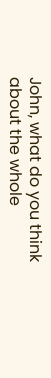John, what do you think about the whole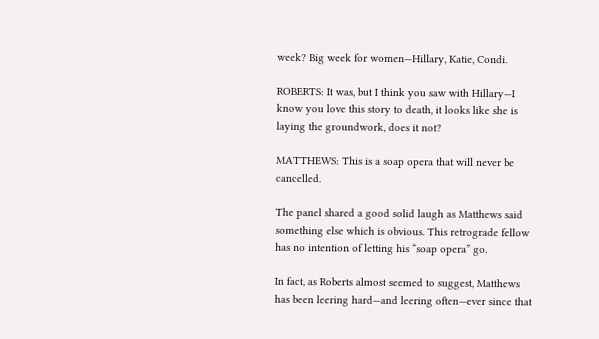week? Big week for women—Hillary, Katie, Condi.

ROBERTS: It was, but I think you saw with Hillary—I know you love this story to death, it looks like she is laying the groundwork, does it not?

MATTHEWS: This is a soap opera that will never be cancelled.

The panel shared a good solid laugh as Matthews said something else which is obvious. This retrograde fellow has no intention of letting his “soap opera” go.

In fact, as Roberts almost seemed to suggest, Matthews has been leering hard—and leering often—ever since that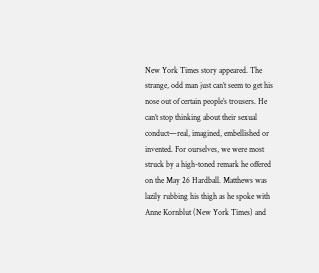New York Times story appeared. The strange, odd man just can’t seem to get his nose out of certain people’s trousers. He can’t stop thinking about their sexual conduct—real, imagined, embellished or invented. For ourselves, we were most struck by a high-toned remark he offered on the May 26 Hardball. Matthews was lazily rubbing his thigh as he spoke with Anne Kornblut (New York Times) and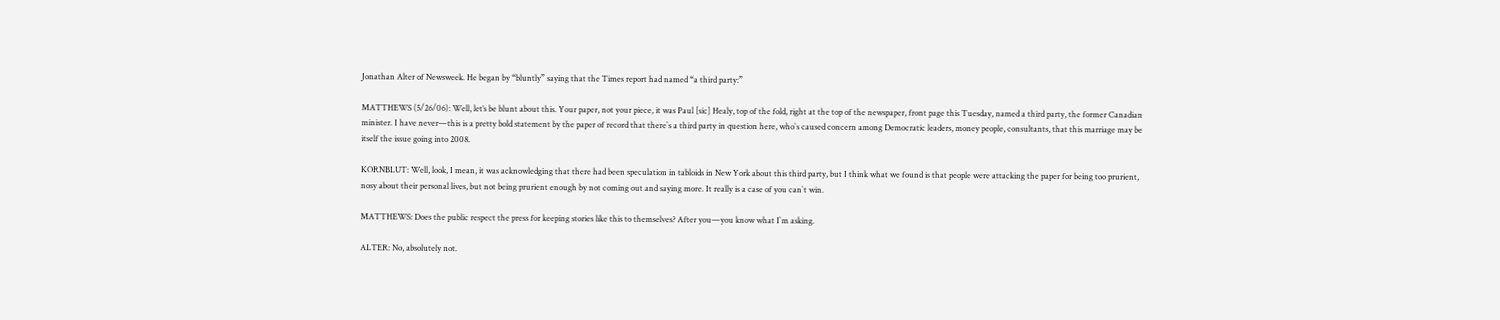Jonathan Alter of Newsweek. He began by “bluntly” saying that the Times report had named “a third party:”

MATTHEWS (5/26/06): Well, let’s be blunt about this. Your paper, not your piece, it was Paul [sic] Healy, top of the fold, right at the top of the newspaper, front page this Tuesday, named a third party, the former Canadian minister. I have never—this is a pretty bold statement by the paper of record that there`s a third party in question here, who`s caused concern among Democratic leaders, money people, consultants, that this marriage may be itself the issue going into 2008.

KORNBLUT: Well, look, I mean, it was acknowledging that there had been speculation in tabloids in New York about this third party, but I think what we found is that people were attacking the paper for being too prurient, nosy about their personal lives, but not being prurient enough by not coming out and saying more. It really is a case of you can`t win.

MATTHEWS: Does the public respect the press for keeping stories like this to themselves? After you—you know what I`m asking.

ALTER: No, absolutely not.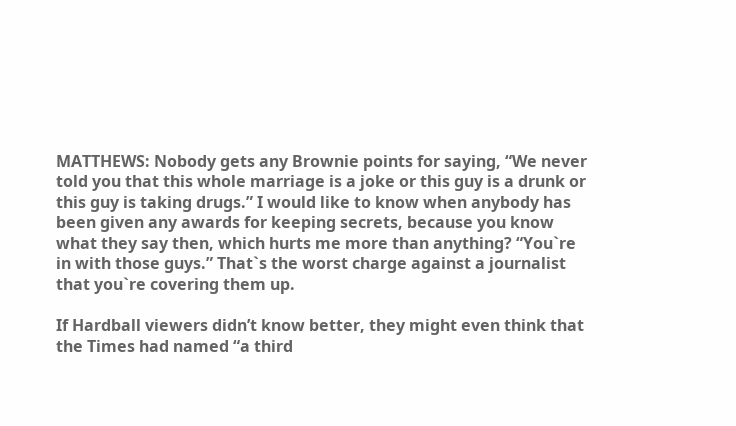MATTHEWS: Nobody gets any Brownie points for saying, “We never told you that this whole marriage is a joke or this guy is a drunk or this guy is taking drugs.” I would like to know when anybody has been given any awards for keeping secrets, because you know what they say then, which hurts me more than anything? “You`re in with those guys.” That`s the worst charge against a journalist that you`re covering them up.

If Hardball viewers didn’t know better, they might even think that the Times had named “a third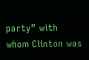party” with whom Clinton was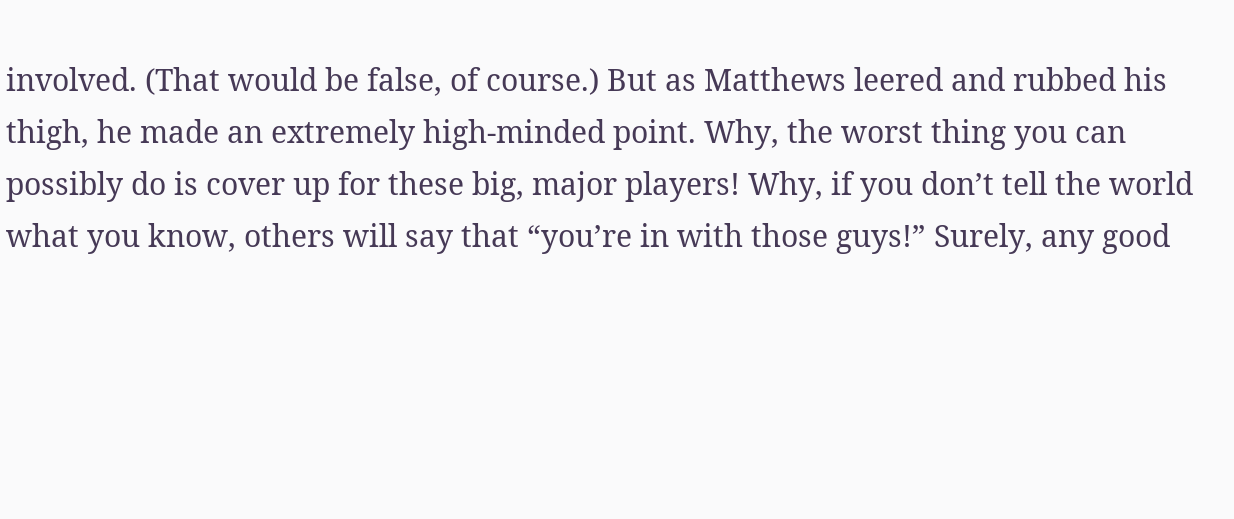involved. (That would be false, of course.) But as Matthews leered and rubbed his thigh, he made an extremely high-minded point. Why, the worst thing you can possibly do is cover up for these big, major players! Why, if you don’t tell the world what you know, others will say that “you’re in with those guys!” Surely, any good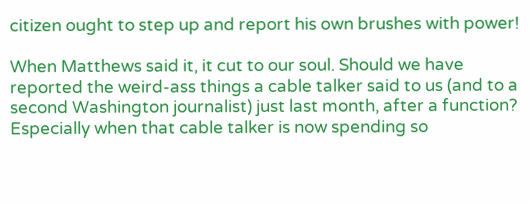citizen ought to step up and report his own brushes with power!

When Matthews said it, it cut to our soul. Should we have reported the weird-ass things a cable talker said to us (and to a second Washington journalist) just last month, after a function? Especially when that cable talker is now spending so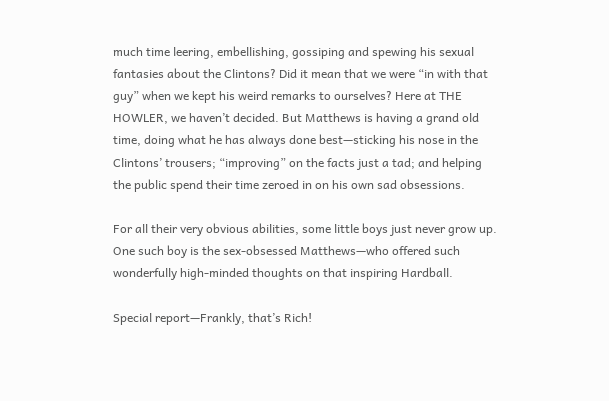much time leering, embellishing, gossiping and spewing his sexual fantasies about the Clintons? Did it mean that we were “in with that guy” when we kept his weird remarks to ourselves? Here at THE HOWLER, we haven’t decided. But Matthews is having a grand old time, doing what he has always done best—sticking his nose in the Clintons’ trousers; “improving” on the facts just a tad; and helping the public spend their time zeroed in on his own sad obsessions.

For all their very obvious abilities, some little boys just never grow up. One such boy is the sex-obsessed Matthews—who offered such wonderfully high-minded thoughts on that inspiring Hardball.

Special report—Frankly, that’s Rich!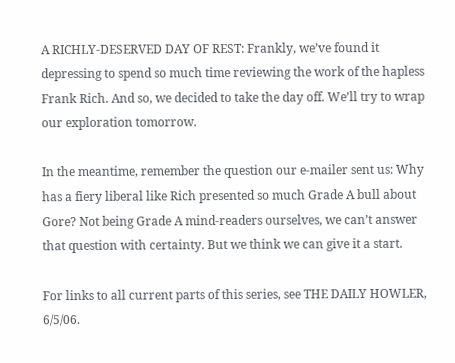A RICHLY-DESERVED DAY OF REST: Frankly, we’ve found it depressing to spend so much time reviewing the work of the hapless Frank Rich. And so, we decided to take the day off. We’ll try to wrap our exploration tomorrow.

In the meantime, remember the question our e-mailer sent us: Why has a fiery liberal like Rich presented so much Grade A bull about Gore? Not being Grade A mind-readers ourselves, we can’t answer that question with certainty. But we think we can give it a start.

For links to all current parts of this series, see THE DAILY HOWLER, 6/5/06.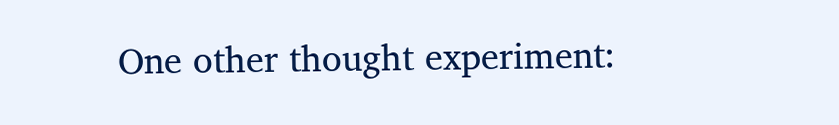One other thought experiment: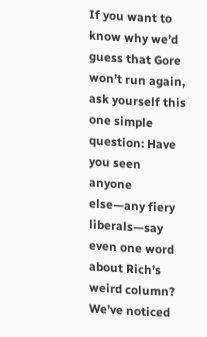If you want to know why we’d guess that Gore won’t run again, ask yourself this one simple question: Have you seen anyone else—any fiery liberals—say even one word about Rich’s weird column? We’ve noticed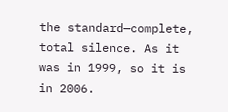the standard—complete, total silence. As it was in 1999, so it is in 2006.